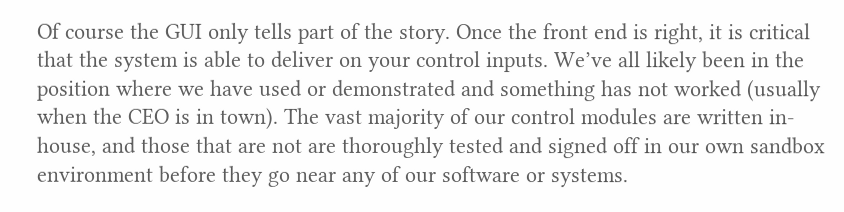Of course the GUI only tells part of the story. Once the front end is right, it is critical that the system is able to deliver on your control inputs. We’ve all likely been in the position where we have used or demonstrated and something has not worked (usually when the CEO is in town). The vast majority of our control modules are written in-house, and those that are not are thoroughly tested and signed off in our own sandbox environment before they go near any of our software or systems.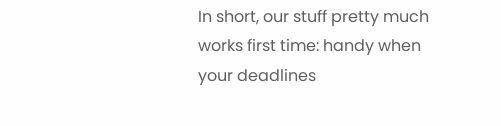In short, our stuff pretty much works first time: handy when your deadlines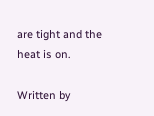are tight and the heat is on.

Written by